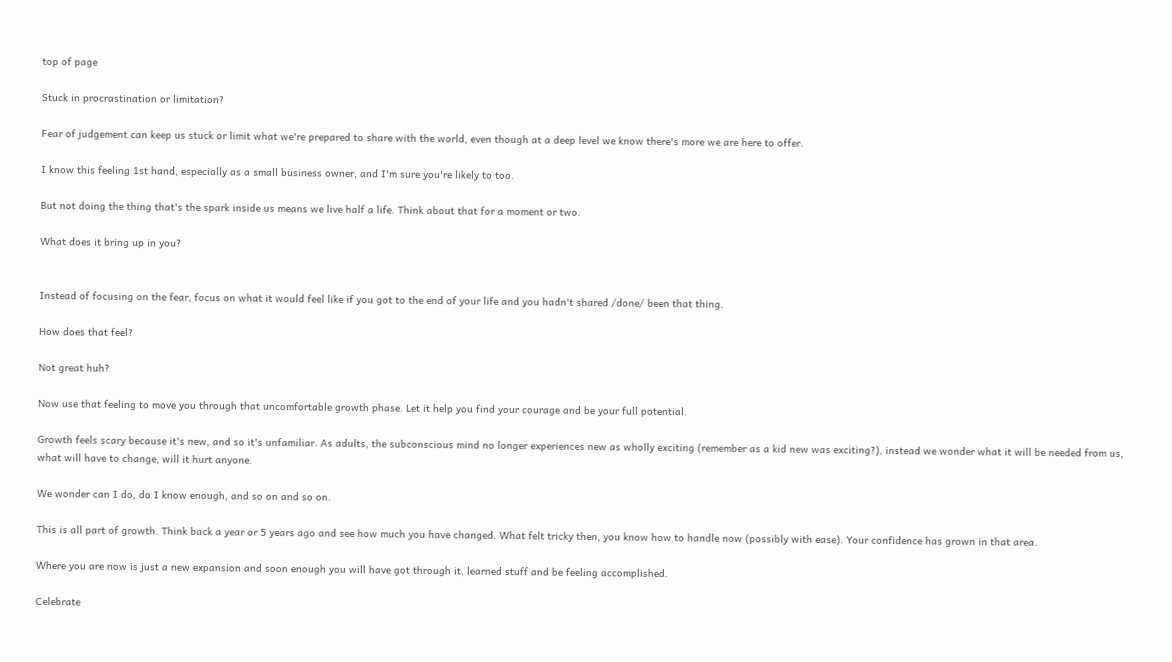top of page

Stuck in procrastination or limitation?

Fear of judgement can keep us stuck or limit what we're prepared to share with the world, even though at a deep level we know there's more we are here to offer.

I know this feeling 1st hand, especially as a small business owner, and I'm sure you're likely to too.

But not doing the thing that's the spark inside us means we live half a life. Think about that for a moment or two.

What does it bring up in you?


Instead of focusing on the fear, focus on what it would feel like if you got to the end of your life and you hadn't shared /done/ been that thing.

How does that feel?

Not great huh?

Now use that feeling to move you through that uncomfortable growth phase. Let it help you find your courage and be your full potential.

Growth feels scary because it's new, and so it's unfamiliar. As adults, the subconscious mind no longer experiences new as wholly exciting (remember as a kid new was exciting?), instead we wonder what it will be needed from us, what will have to change, will it hurt anyone.

We wonder can I do, do I know enough, and so on and so on.

This is all part of growth. Think back a year or 5 years ago and see how much you have changed. What felt tricky then, you know how to handle now (possibly with ease). Your confidence has grown in that area.

Where you are now is just a new expansion and soon enough you will have got through it, learned stuff and be feeling accomplished.

Celebrate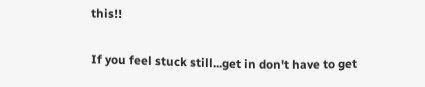this!!

If you feel stuck still...get in don't have to get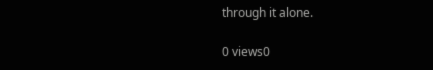through it alone.

0 views0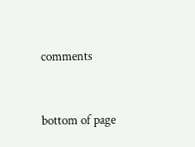comments


bottom of page